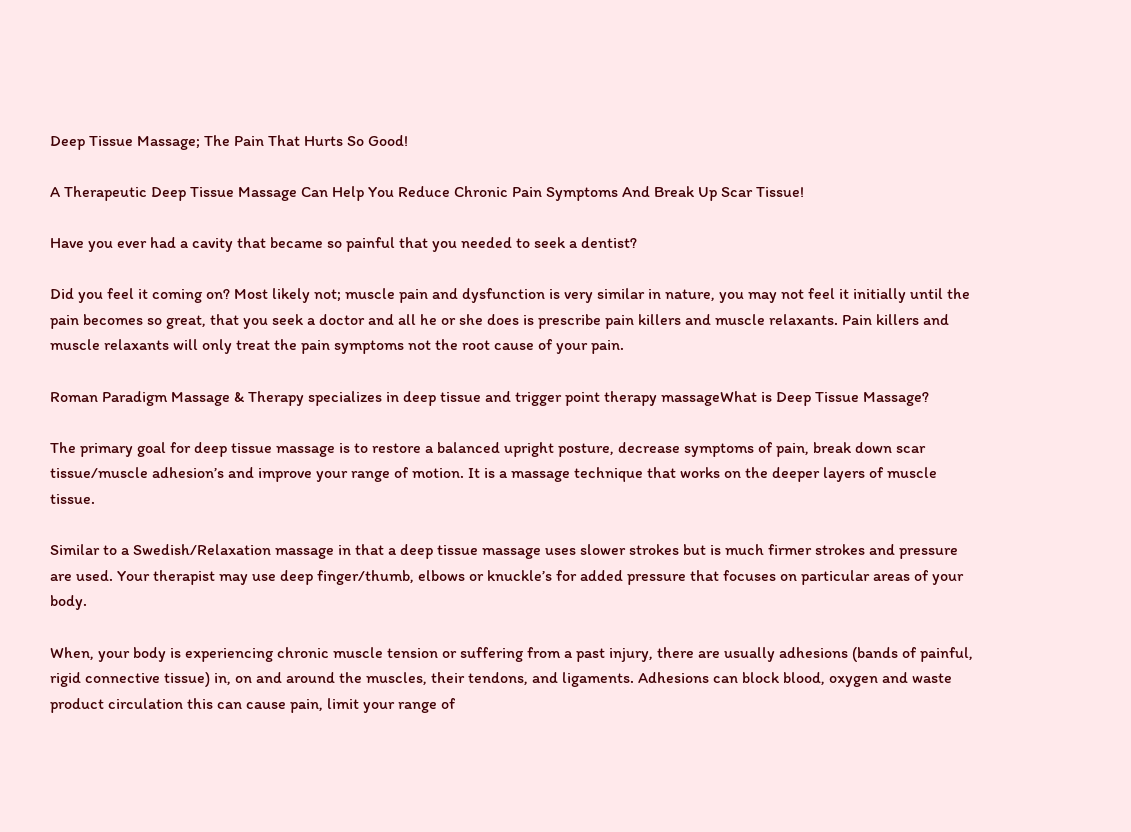Deep Tissue Massage; The Pain That Hurts So Good!

A Therapeutic Deep Tissue Massage Can Help You Reduce Chronic Pain Symptoms And Break Up Scar Tissue!

Have you ever had a cavity that became so painful that you needed to seek a dentist?

Did you feel it coming on? Most likely not; muscle pain and dysfunction is very similar in nature, you may not feel it initially until the pain becomes so great, that you seek a doctor and all he or she does is prescribe pain killers and muscle relaxants. Pain killers and muscle relaxants will only treat the pain symptoms not the root cause of your pain.

Roman Paradigm Massage & Therapy specializes in deep tissue and trigger point therapy massageWhat is Deep Tissue Massage?

The primary goal for deep tissue massage is to restore a balanced upright posture, decrease symptoms of pain, break down scar tissue/muscle adhesion’s and improve your range of motion. It is a massage technique that works on the deeper layers of muscle tissue.

Similar to a Swedish/Relaxation massage in that a deep tissue massage uses slower strokes but is much firmer strokes and pressure are used. Your therapist may use deep finger/thumb, elbows or knuckle’s for added pressure that focuses on particular areas of your body.

When, your body is experiencing chronic muscle tension or suffering from a past injury, there are usually adhesions (bands of painful, rigid connective tissue) in, on and around the muscles, their tendons, and ligaments. Adhesions can block blood, oxygen and waste product circulation this can cause pain, limit your range of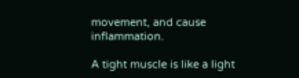movement, and cause inflammation.

A tight muscle is like a light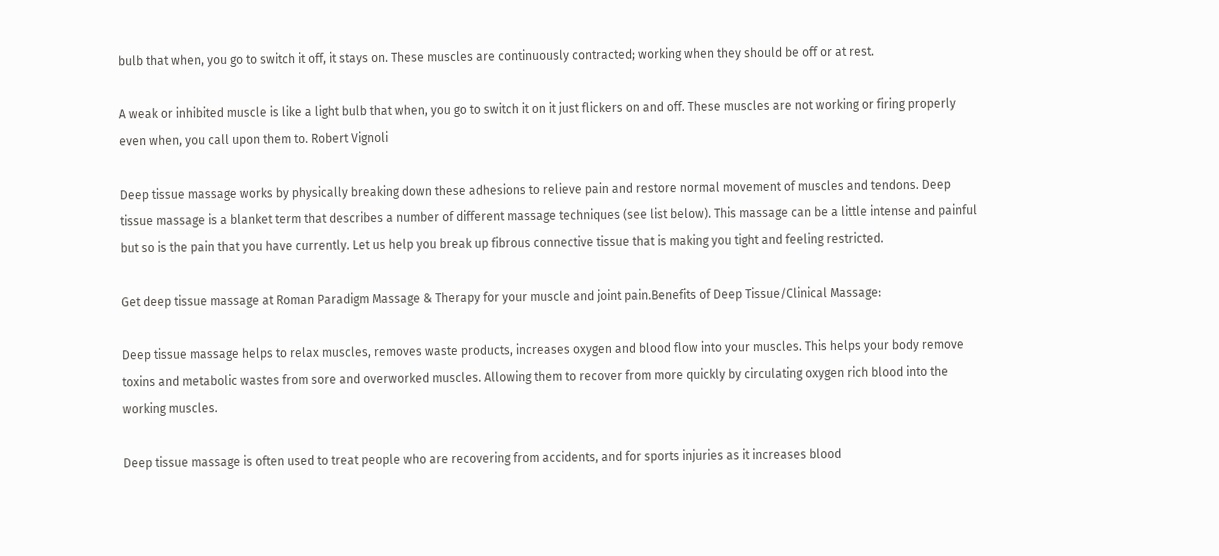bulb that when, you go to switch it off, it stays on. These muscles are continuously contracted; working when they should be off or at rest.

A weak or inhibited muscle is like a light bulb that when, you go to switch it on it just flickers on and off. These muscles are not working or firing properly even when, you call upon them to. Robert Vignoli

Deep tissue massage works by physically breaking down these adhesions to relieve pain and restore normal movement of muscles and tendons. Deep tissue massage is a blanket term that describes a number of different massage techniques (see list below). This massage can be a little intense and painful but so is the pain that you have currently. Let us help you break up fibrous connective tissue that is making you tight and feeling restricted.

Get deep tissue massage at Roman Paradigm Massage & Therapy for your muscle and joint pain.Benefits of Deep Tissue/Clinical Massage:

Deep tissue massage helps to relax muscles, removes waste products, increases oxygen and blood flow into your muscles. This helps your body remove toxins and metabolic wastes from sore and overworked muscles. Allowing them to recover from more quickly by circulating oxygen rich blood into the working muscles.

Deep tissue massage is often used to treat people who are recovering from accidents, and for sports injuries as it increases blood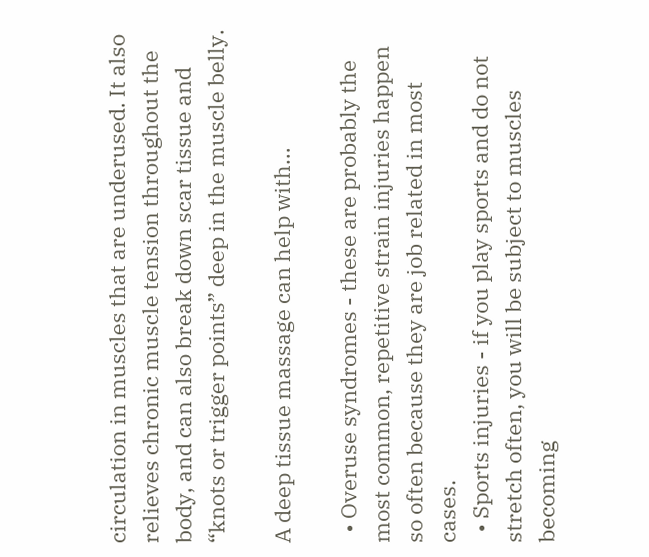circulation in muscles that are underused. It also relieves chronic muscle tension throughout the body, and can also break down scar tissue and “knots or trigger points” deep in the muscle belly.

A deep tissue massage can help with…

  • Overuse syndromes - these are probably the most common, repetitive strain injuries happen so often because they are job related in most cases.
  • Sports injuries - if you play sports and do not stretch often, you will be subject to muscles becoming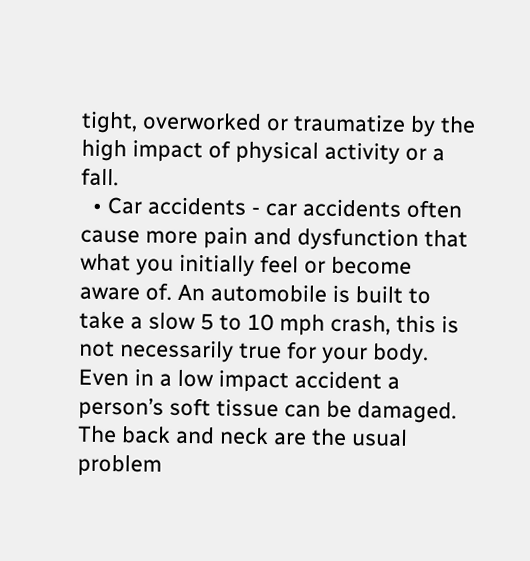tight, overworked or traumatize by the high impact of physical activity or a fall.
  • Car accidents - car accidents often cause more pain and dysfunction that what you initially feel or become aware of. An automobile is built to take a slow 5 to 10 mph crash, this is not necessarily true for your body. Even in a low impact accident a person’s soft tissue can be damaged. The back and neck are the usual problem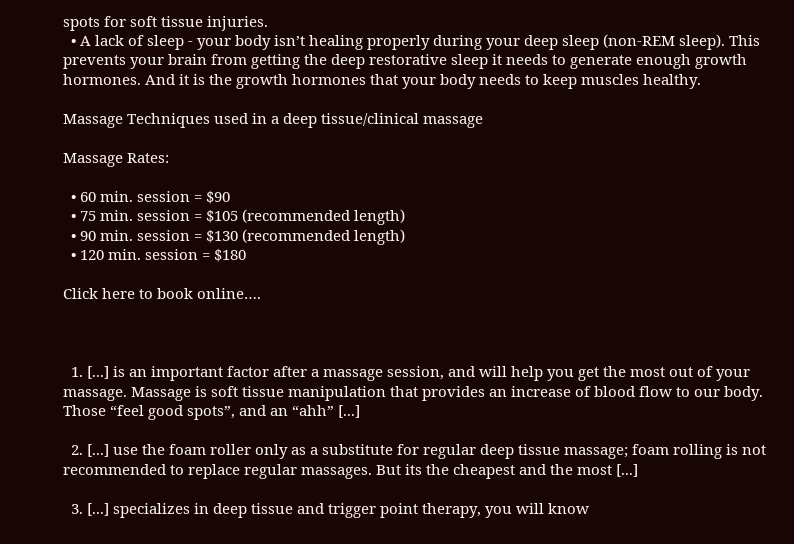spots for soft tissue injuries.
  • A lack of sleep - your body isn’t healing properly during your deep sleep (non-REM sleep). This prevents your brain from getting the deep restorative sleep it needs to generate enough growth hormones. And it is the growth hormones that your body needs to keep muscles healthy.

Massage Techniques used in a deep tissue/clinical massage

Massage Rates:

  • 60 min. session = $90
  • 75 min. session = $105 (recommended length)
  • 90 min. session = $130 (recommended length)
  • 120 min. session = $180

Click here to book online….



  1. [...] is an important factor after a massage session, and will help you get the most out of your massage. Massage is soft tissue manipulation that provides an increase of blood flow to our body. Those “feel good spots”, and an “ahh” [...]

  2. [...] use the foam roller only as a substitute for regular deep tissue massage; foam rolling is not recommended to replace regular massages. But its the cheapest and the most [...]

  3. [...] specializes in deep tissue and trigger point therapy, you will know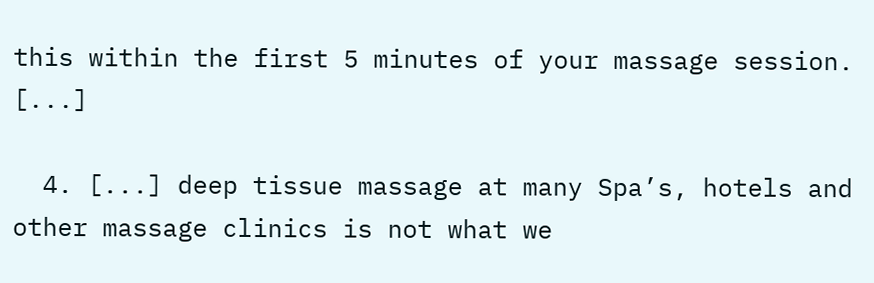this within the first 5 minutes of your massage session. [...]

  4. [...] deep tissue massage at many Spa’s, hotels and other massage clinics is not what we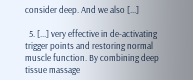consider deep. And we also [...]

  5. [...] very effective in de-activating trigger points and restoring normal muscle function. By combining deep tissue massage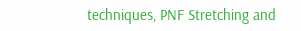techniques, PNF Stretching and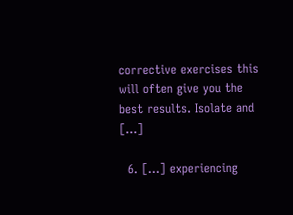corrective exercises this will often give you the best results. Isolate and [...]

  6. [...] experiencing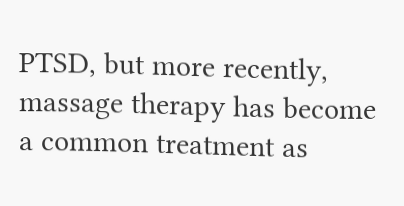PTSD, but more recently, massage therapy has become a common treatment as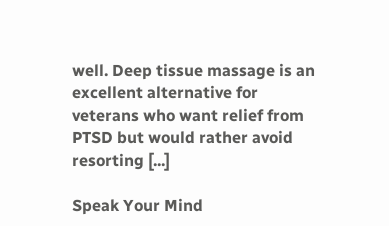well. Deep tissue massage is an excellent alternative for veterans who want relief from PTSD but would rather avoid resorting [...]

Speak Your Mind